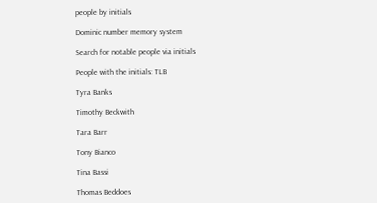people by initials

Dominic number memory system

Search for notable people via initials

People with the initials: TLB

Tyra Banks

Timothy Beckwith

Tara Barr

Tony Bianco

Tina Bassi

Thomas Beddoes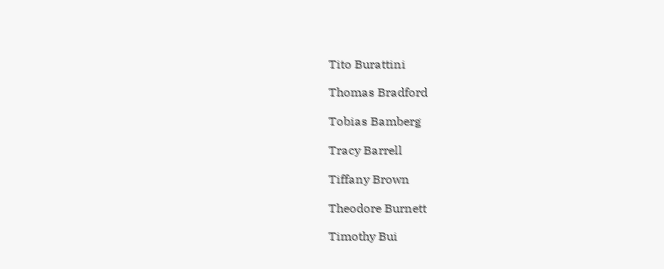Tito Burattini

Thomas Bradford

Tobias Bamberg

Tracy Barrell

Tiffany Brown

Theodore Burnett

Timothy Bui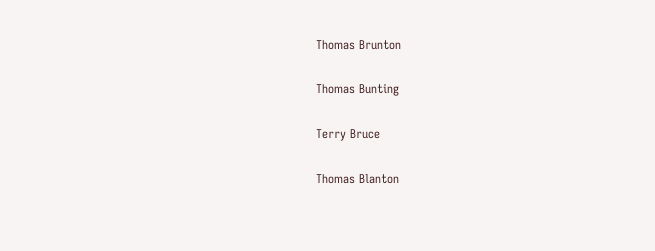Thomas Brunton

Thomas Bunting

Terry Bruce

Thomas Blanton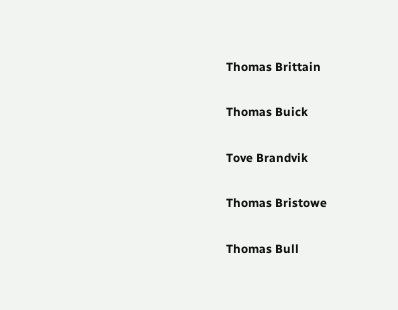Thomas Brittain

Thomas Buick

Tove Brandvik

Thomas Bristowe

Thomas Bull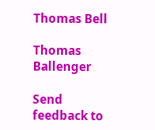Thomas Bell

Thomas Ballenger

Send feedback to